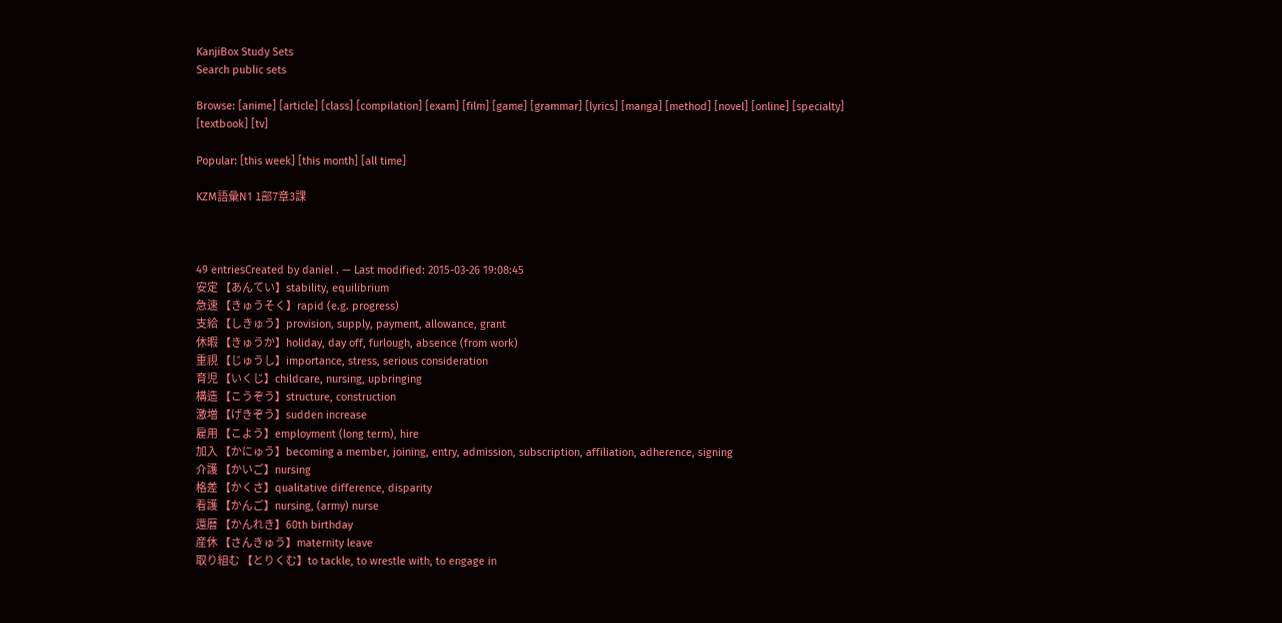KanjiBox Study Sets
Search public sets

Browse: [anime] [article] [class] [compilation] [exam] [film] [game] [grammar] [lyrics] [manga] [method] [novel] [online] [specialty] [textbook] [tv]

Popular: [this week] [this month] [all time]

KZM語彙N1 1部7章3課



49 entriesCreated by daniel . — Last modified: 2015-03-26 19:08:45
安定 【あんてい】stability, equilibrium
急速 【きゅうそく】rapid (e.g. progress)
支給 【しきゅう】provision, supply, payment, allowance, grant
休暇 【きゅうか】holiday, day off, furlough, absence (from work)
重視 【じゅうし】importance, stress, serious consideration
育児 【いくじ】childcare, nursing, upbringing
構造 【こうぞう】structure, construction
激増 【げきぞう】sudden increase
雇用 【こよう】employment (long term), hire
加入 【かにゅう】becoming a member, joining, entry, admission, subscription, affiliation, adherence, signing
介護 【かいご】nursing
格差 【かくさ】qualitative difference, disparity
看護 【かんご】nursing, (army) nurse
還暦 【かんれき】60th birthday
産休 【さんきゅう】maternity leave
取り組む 【とりくむ】to tackle, to wrestle with, to engage in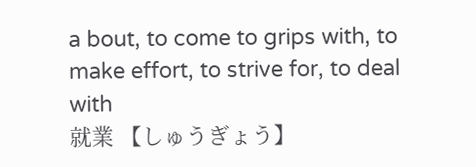a bout, to come to grips with, to make effort, to strive for, to deal with
就業 【しゅうぎょう】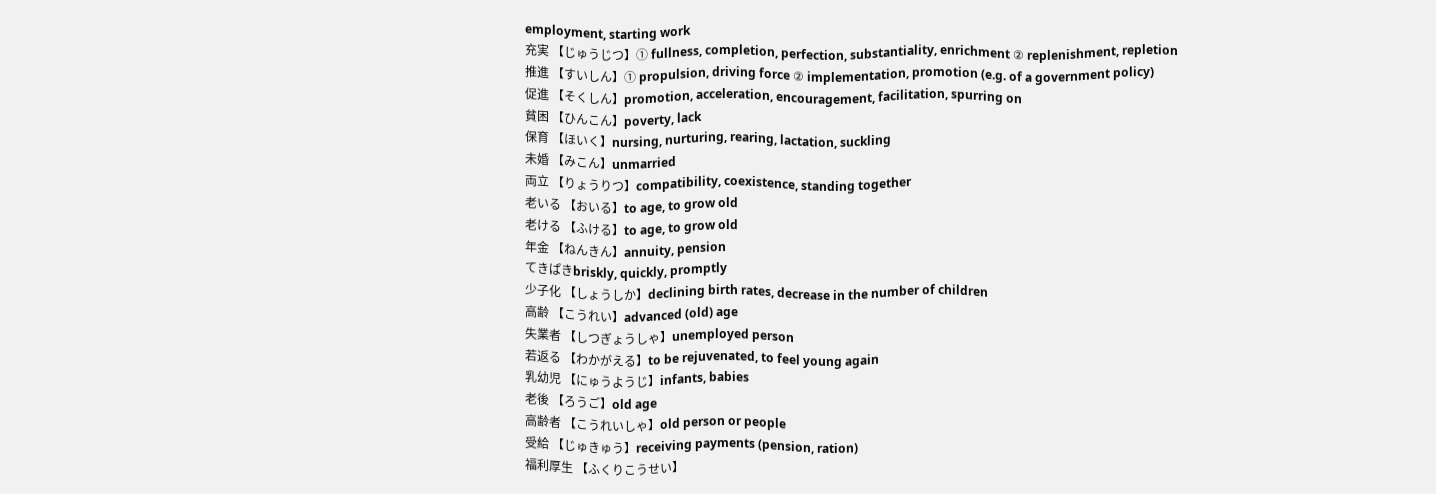employment, starting work
充実 【じゅうじつ】① fullness, completion, perfection, substantiality, enrichment ② replenishment, repletion
推進 【すいしん】① propulsion, driving force ② implementation, promotion (e.g. of a government policy)
促進 【そくしん】promotion, acceleration, encouragement, facilitation, spurring on
貧困 【ひんこん】poverty, lack
保育 【ほいく】nursing, nurturing, rearing, lactation, suckling
未婚 【みこん】unmarried
両立 【りょうりつ】compatibility, coexistence, standing together
老いる 【おいる】to age, to grow old
老ける 【ふける】to age, to grow old
年金 【ねんきん】annuity, pension
てきぱきbriskly, quickly, promptly
少子化 【しょうしか】declining birth rates, decrease in the number of children
高齢 【こうれい】advanced (old) age
失業者 【しつぎょうしゃ】unemployed person
若返る 【わかがえる】to be rejuvenated, to feel young again
乳幼児 【にゅうようじ】infants, babies
老後 【ろうご】old age
高齢者 【こうれいしゃ】old person or people
受給 【じゅきゅう】receiving payments (pension, ration)
福利厚生 【ふくりこうせい】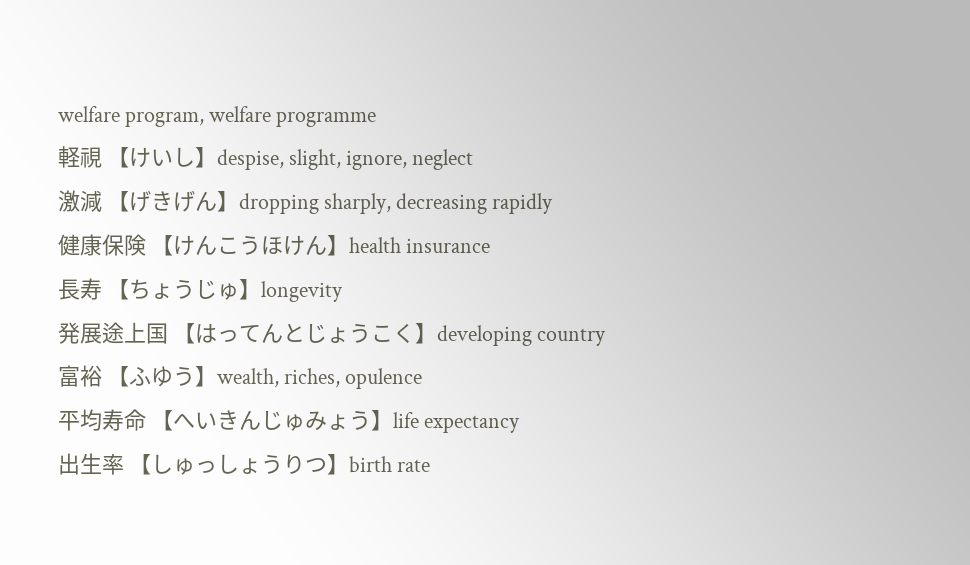welfare program, welfare programme
軽視 【けいし】despise, slight, ignore, neglect
激減 【げきげん】dropping sharply, decreasing rapidly
健康保険 【けんこうほけん】health insurance
長寿 【ちょうじゅ】longevity
発展途上国 【はってんとじょうこく】developing country
富裕 【ふゆう】wealth, riches, opulence
平均寿命 【へいきんじゅみょう】life expectancy
出生率 【しゅっしょうりつ】birth rate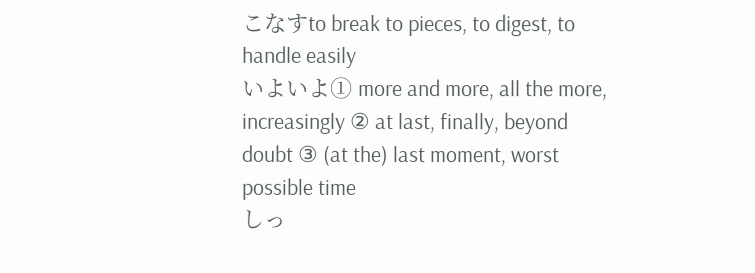こなすto break to pieces, to digest, to handle easily
いよいよ① more and more, all the more, increasingly ② at last, finally, beyond doubt ③ (at the) last moment, worst possible time
しっ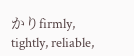かりfirmly, tightly, reliable,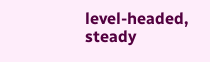level-headed, steady